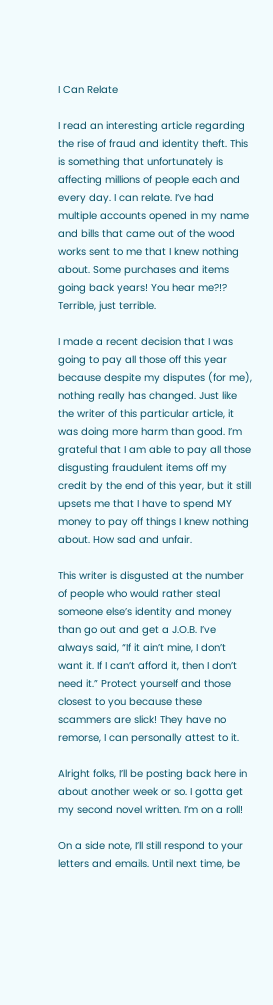I Can Relate

I read an interesting article regarding the rise of fraud and identity theft. This is something that unfortunately is affecting millions of people each and every day. I can relate. I’ve had multiple accounts opened in my name and bills that came out of the wood works sent to me that I knew nothing about. Some purchases and items going back years! You hear me?!? Terrible, just terrible.

I made a recent decision that I was going to pay all those off this year because despite my disputes (for me), nothing really has changed. Just like the writer of this particular article, it was doing more harm than good. I’m grateful that I am able to pay all those disgusting fraudulent items off my credit by the end of this year, but it still upsets me that I have to spend MY money to pay off things I knew nothing about. How sad and unfair.

This writer is disgusted at the number of people who would rather steal someone else’s identity and money than go out and get a J.O.B. I’ve always said, “If it ain’t mine, I don’t want it. If I can’t afford it, then I don’t need it.” Protect yourself and those closest to you because these scammers are slick! They have no remorse, I can personally attest to it.

Alright folks, I’ll be posting back here in about another week or so. I gotta get my second novel written. I’m on a roll!

On a side note, I’ll still respond to your letters and emails. Until next time, be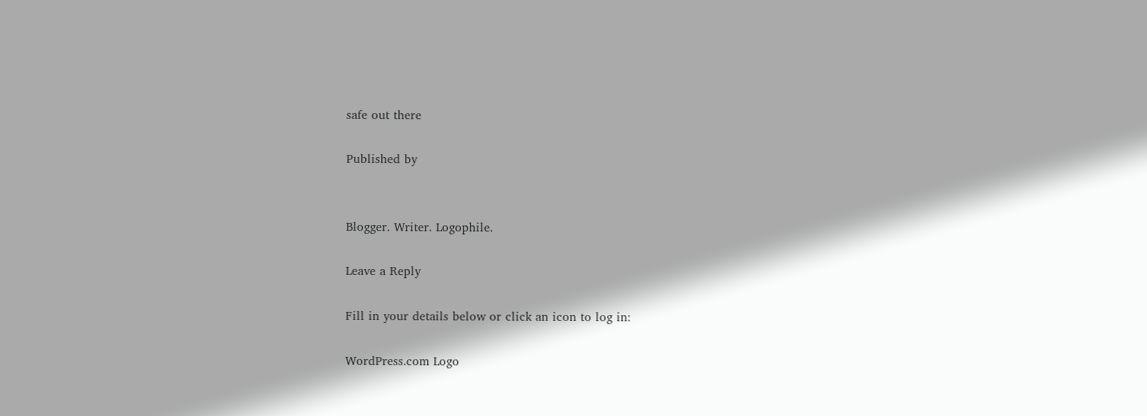safe out there

Published by


Blogger. Writer. Logophile.

Leave a Reply

Fill in your details below or click an icon to log in:

WordPress.com Logo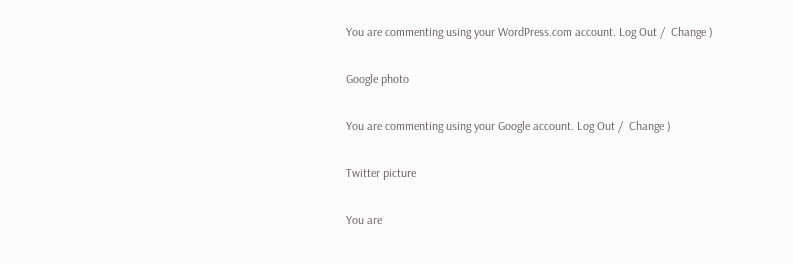You are commenting using your WordPress.com account. Log Out /  Change )

Google photo

You are commenting using your Google account. Log Out /  Change )

Twitter picture

You are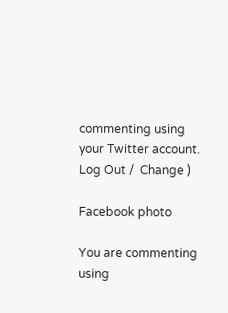commenting using your Twitter account. Log Out /  Change )

Facebook photo

You are commenting using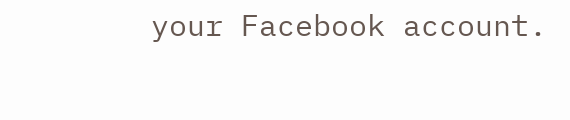your Facebook account.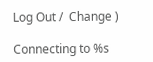Log Out /  Change )

Connecting to %s